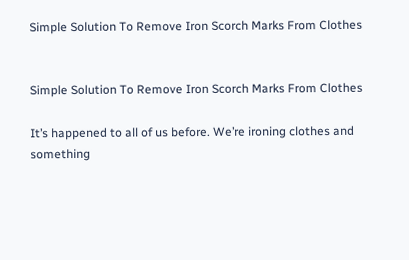Simple Solution To Remove Iron Scorch Marks From Clothes


Simple Solution To Remove Iron Scorch Marks From Clothes

It’s happened to all of us before. We’re ironing clothes and something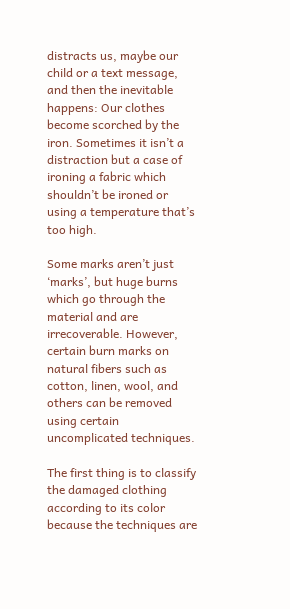distracts us, maybe our child or a text message, and then the inevitable happens: Our clothes become scorched by the iron. Sometimes it isn’t a distraction but a case of ironing a fabric which shouldn’t be ironed or using a temperature that’s too high.

Some marks aren’t just ‘marks’, but huge burns which go through the material and are irrecoverable. However, certain burn marks on natural fibers such as cotton, linen, wool, and others can be removed using certain uncomplicated techniques.

The first thing is to classify the damaged clothing according to its color because the techniques are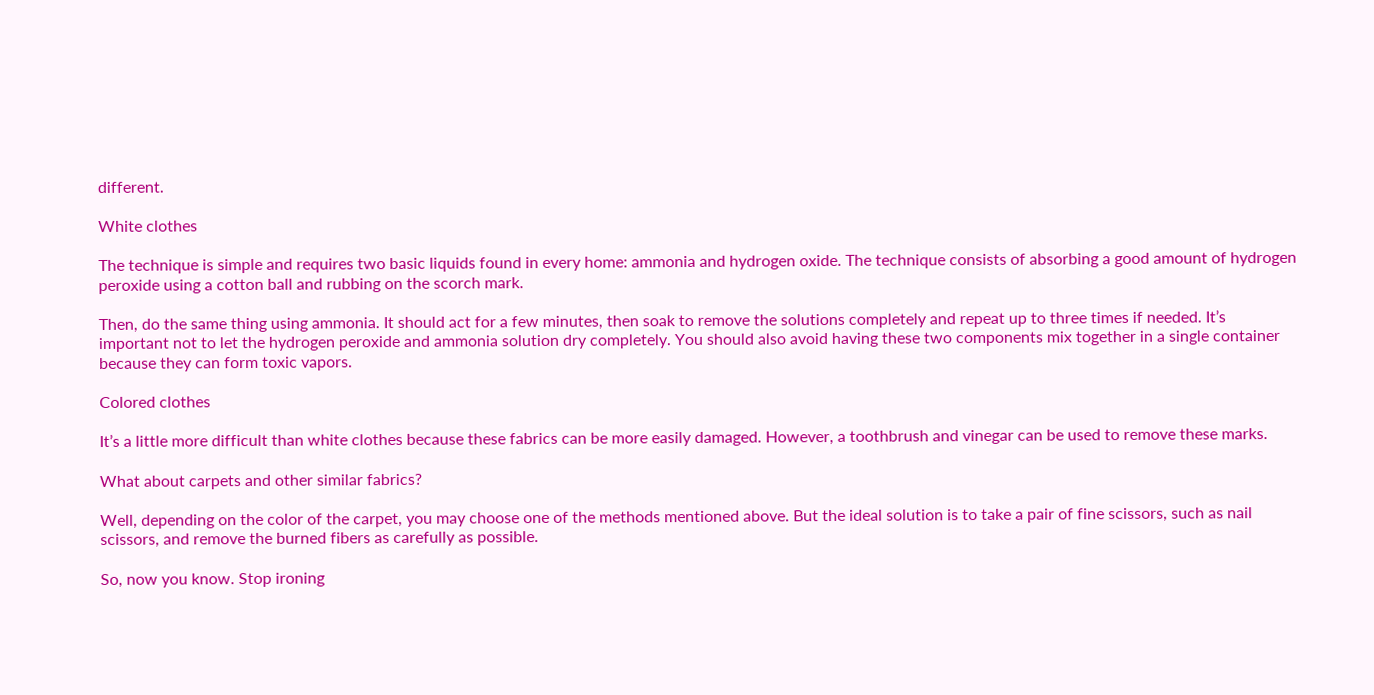different.

White clothes

The technique is simple and requires two basic liquids found in every home: ammonia and hydrogen oxide. The technique consists of absorbing a good amount of hydrogen peroxide using a cotton ball and rubbing on the scorch mark.

Then, do the same thing using ammonia. It should act for a few minutes, then soak to remove the solutions completely and repeat up to three times if needed. It’s important not to let the hydrogen peroxide and ammonia solution dry completely. You should also avoid having these two components mix together in a single container because they can form toxic vapors.

Colored clothes

It’s a little more difficult than white clothes because these fabrics can be more easily damaged. However, a toothbrush and vinegar can be used to remove these marks.

What about carpets and other similar fabrics?

Well, depending on the color of the carpet, you may choose one of the methods mentioned above. But the ideal solution is to take a pair of fine scissors, such as nail scissors, and remove the burned fibers as carefully as possible.

So, now you know. Stop ironing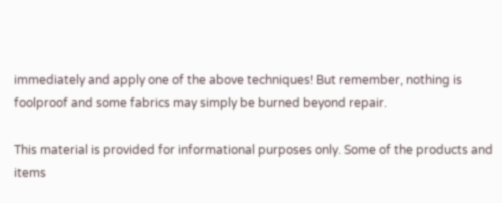immediately and apply one of the above techniques! But remember, nothing is foolproof and some fabrics may simply be burned beyond repair.

This material is provided for informational purposes only. Some of the products and items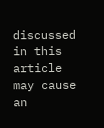discussed in this article may cause an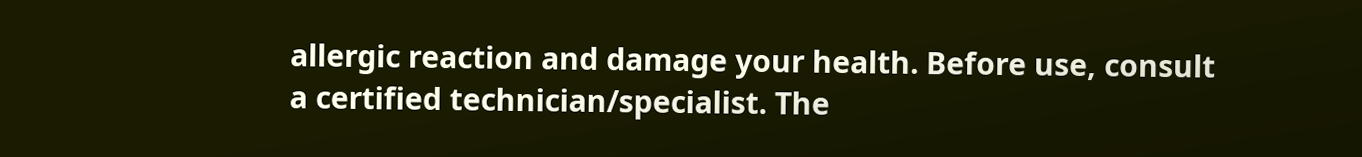allergic reaction and damage your health. Before use, consult a certified technician/specialist. The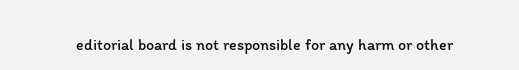editorial board is not responsible for any harm or other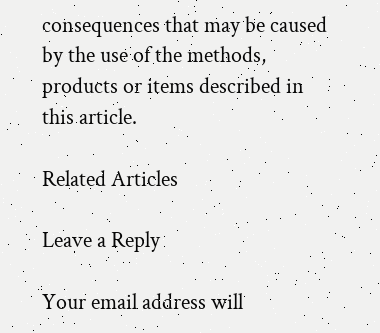consequences that may be caused by the use of the methods, products or items described in this article.

Related Articles

Leave a Reply

Your email address will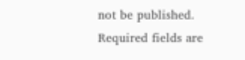not be published. Required fields are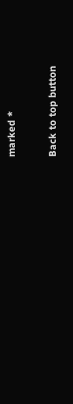marked *

Back to top button